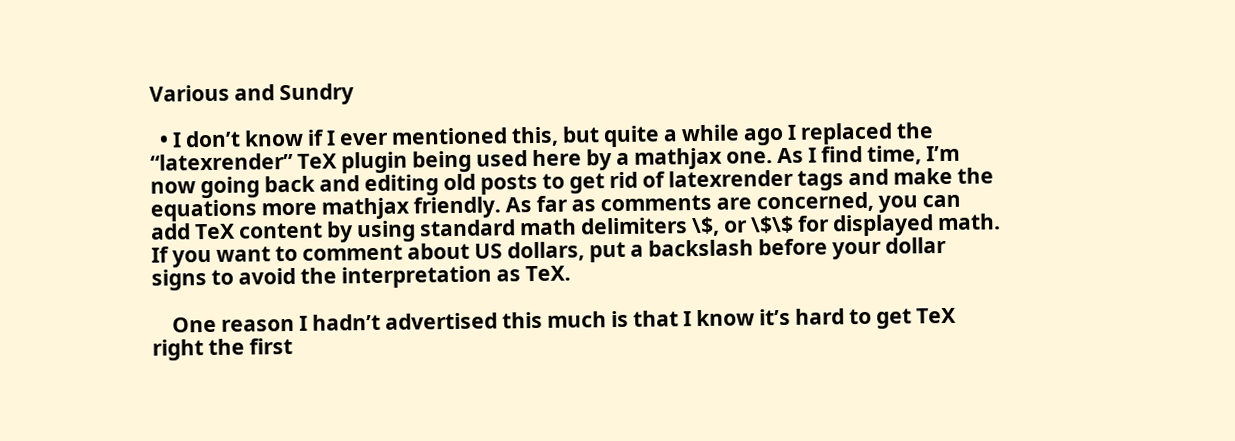Various and Sundry

  • I don’t know if I ever mentioned this, but quite a while ago I replaced the “latexrender” TeX plugin being used here by a mathjax one. As I find time, I’m now going back and editing old posts to get rid of latexrender tags and make the equations more mathjax friendly. As far as comments are concerned, you can add TeX content by using standard math delimiters \$, or \$\$ for displayed math. If you want to comment about US dollars, put a backslash before your dollar signs to avoid the interpretation as TeX.

    One reason I hadn’t advertised this much is that I know it’s hard to get TeX right the first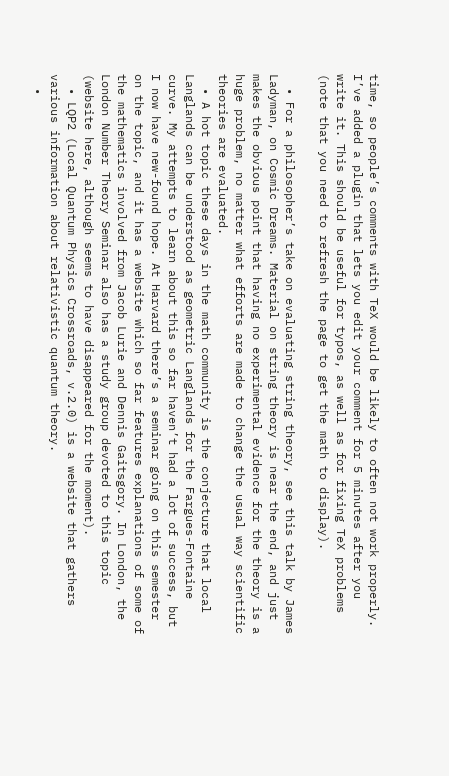time, so people’s comments with TeX would be likely to often not work properly. I’ve added a plugin that lets you edit your comment for 5 minutes after you write it. This should be useful for typos, as well as for fixing TeX problems (note that you need to refresh the page to get the math to display).

  • For a philosopher’s take on evaluating string theory, see this talk by James Ladyman, on Cosmic Dreams. Material on string theory is near the end, and just makes the obvious point that having no experimental evidence for the theory is a huge problem, no matter what efforts are made to change the usual way scientific theories are evaluated.
  • A hot topic these days in the math community is the conjecture that local Langlands can be understood as geometric Langlands for the Fargues-Fontaine curve. My attempts to learn about this so far haven’t had a lot of success, but I now have new-found hope. At Harvard there’s a seminar going on this semester on the topic, and it has a website which so far features explanations of some of the mathematics involved from Jacob Lurie and Dennis Gaitsgory. In London, the London Number Theory Seminar also has a study group devoted to this topic (website here, although seems to have disappeared for the moment).
  • LQP2 (Local Quantum Physics Crossroads, v.2.0) is a website that gathers various information about relativistic quantum theory.
  •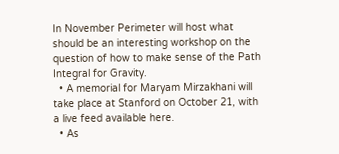In November Perimeter will host what should be an interesting workshop on the question of how to make sense of the Path Integral for Gravity.
  • A memorial for Maryam Mirzakhani will take place at Stanford on October 21, with a live feed available here.
  • As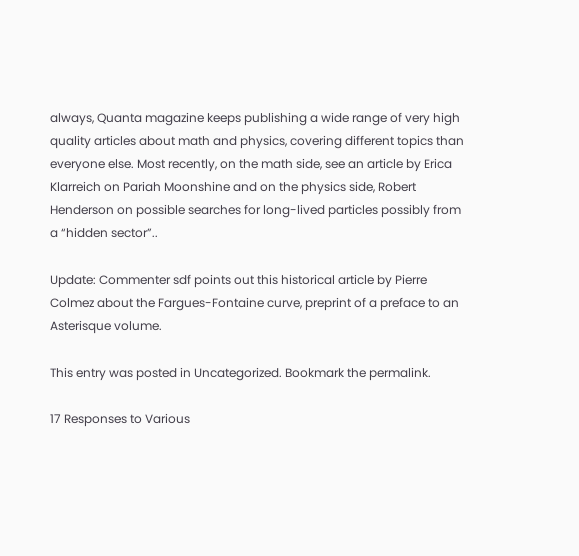always, Quanta magazine keeps publishing a wide range of very high quality articles about math and physics, covering different topics than everyone else. Most recently, on the math side, see an article by Erica Klarreich on Pariah Moonshine and on the physics side, Robert Henderson on possible searches for long-lived particles possibly from a “hidden sector”..

Update: Commenter sdf points out this historical article by Pierre Colmez about the Fargues-Fontaine curve, preprint of a preface to an Asterisque volume.

This entry was posted in Uncategorized. Bookmark the permalink.

17 Responses to Various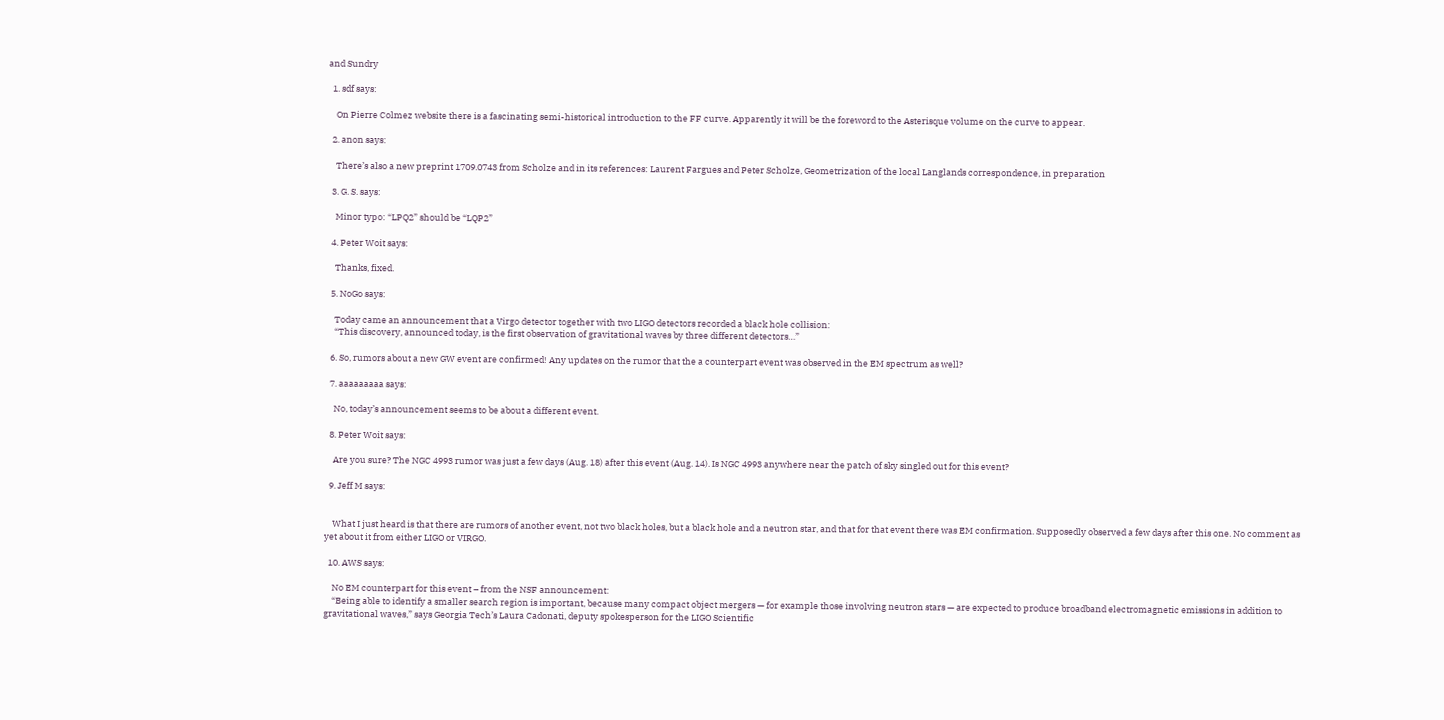and Sundry

  1. sdf says:

    On Pierre Colmez website there is a fascinating semi-historical introduction to the FF curve. Apparently it will be the foreword to the Asterisque volume on the curve to appear.

  2. anon says:

    There’s also a new preprint 1709.0743 from Scholze and in its references: Laurent Fargues and Peter Scholze, Geometrization of the local Langlands correspondence, in preparation

  3. G. S. says:

    Minor typo: “LPQ2” should be “LQP2”

  4. Peter Woit says:

    Thanks, fixed.

  5. NoGo says:

    Today came an announcement that a Virgo detector together with two LIGO detectors recorded a black hole collision:
    “This discovery, announced today, is the first observation of gravitational waves by three different detectors…”

  6. So, rumors about a new GW event are confirmed! Any updates on the rumor that the a counterpart event was observed in the EM spectrum as well?

  7. aaaaaaaaa says:

    No, today’s announcement seems to be about a different event.

  8. Peter Woit says:

    Are you sure? The NGC 4993 rumor was just a few days (Aug. 18) after this event (Aug. 14). Is NGC 4993 anywhere near the patch of sky singled out for this event?

  9. Jeff M says:


    What I just heard is that there are rumors of another event, not two black holes, but a black hole and a neutron star, and that for that event there was EM confirmation. Supposedly observed a few days after this one. No comment as yet about it from either LIGO or VIRGO.

  10. AWS says:

    No EM counterpart for this event – from the NSF announcement:
    “Being able to identify a smaller search region is important, because many compact object mergers — for example those involving neutron stars — are expected to produce broadband electromagnetic emissions in addition to gravitational waves,” says Georgia Tech’s Laura Cadonati, deputy spokesperson for the LIGO Scientific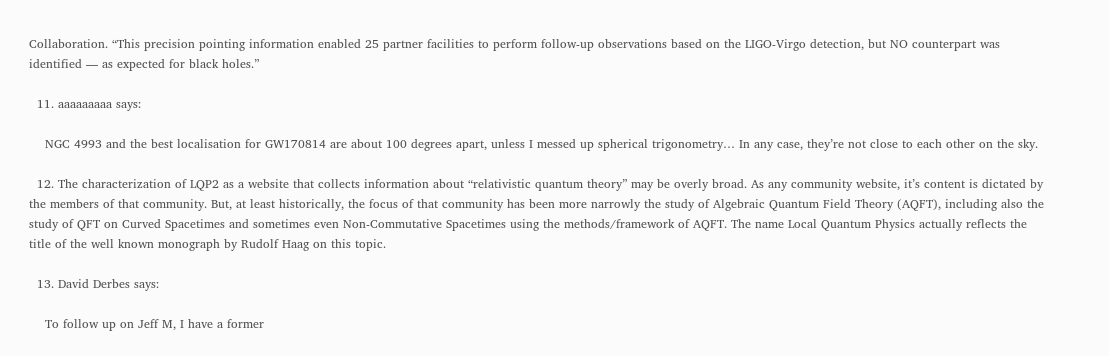Collaboration. “This precision pointing information enabled 25 partner facilities to perform follow-up observations based on the LIGO-Virgo detection, but NO counterpart was identified — as expected for black holes.”

  11. aaaaaaaaa says:

    NGC 4993 and the best localisation for GW170814 are about 100 degrees apart, unless I messed up spherical trigonometry… In any case, they’re not close to each other on the sky.

  12. The characterization of LQP2 as a website that collects information about “relativistic quantum theory” may be overly broad. As any community website, it’s content is dictated by the members of that community. But, at least historically, the focus of that community has been more narrowly the study of Algebraic Quantum Field Theory (AQFT), including also the study of QFT on Curved Spacetimes and sometimes even Non-Commutative Spacetimes using the methods/framework of AQFT. The name Local Quantum Physics actually reflects the title of the well known monograph by Rudolf Haag on this topic.

  13. David Derbes says:

    To follow up on Jeff M, I have a former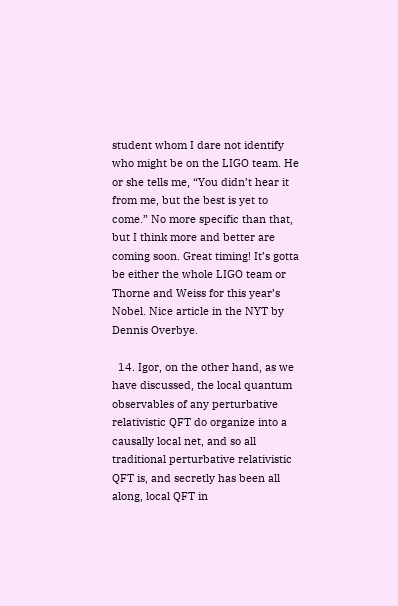student whom I dare not identify who might be on the LIGO team. He or she tells me, “You didn’t hear it from me, but the best is yet to come.” No more specific than that, but I think more and better are coming soon. Great timing! It’s gotta be either the whole LIGO team or Thorne and Weiss for this year’s Nobel. Nice article in the NYT by Dennis Overbye.

  14. Igor, on the other hand, as we have discussed, the local quantum observables of any perturbative relativistic QFT do organize into a causally local net, and so all traditional perturbative relativistic QFT is, and secretly has been all along, local QFT in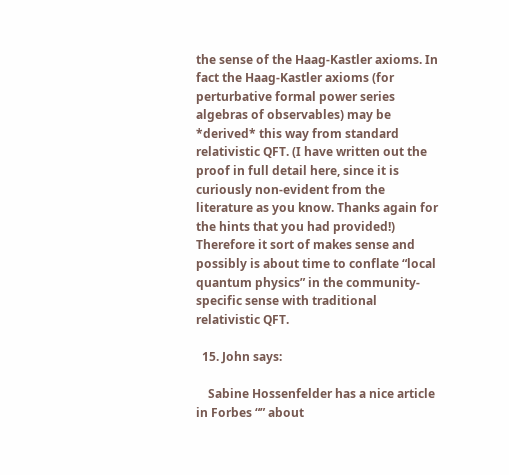the sense of the Haag-Kastler axioms. In fact the Haag-Kastler axioms (for perturbative formal power series algebras of observables) may be *derived* this way from standard relativistic QFT. (I have written out the proof in full detail here, since it is curiously non-evident from the literature as you know. Thanks again for the hints that you had provided!) Therefore it sort of makes sense and possibly is about time to conflate “local quantum physics” in the community-specific sense with traditional relativistic QFT.

  15. John says:

    Sabine Hossenfelder has a nice article in Forbes “” about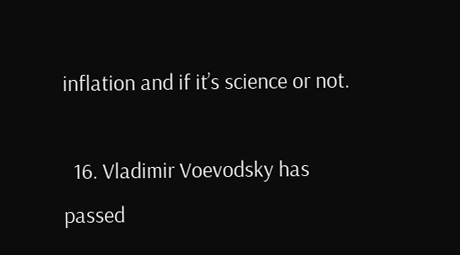inflation and if it’s science or not.

  16. Vladimir Voevodsky has passed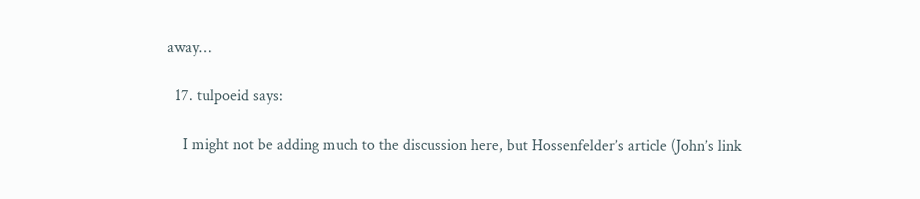away…

  17. tulpoeid says:

    I might not be adding much to the discussion here, but Hossenfelder’s article (John’s link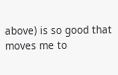above) is so good that moves me to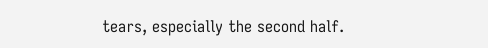tears, especially the second half.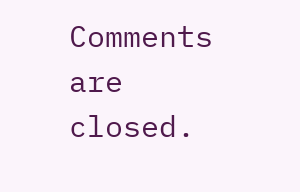Comments are closed.